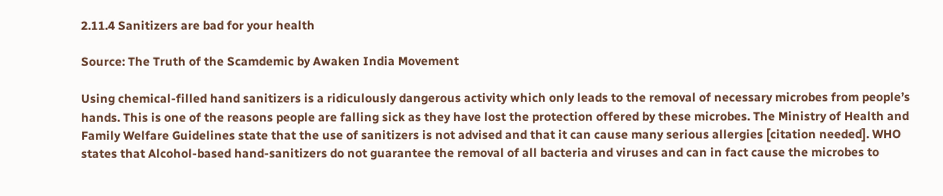2.11.4 Sanitizers are bad for your health

Source: The Truth of the Scamdemic by Awaken India Movement

Using chemical-filled hand sanitizers is a ridiculously dangerous activity which only leads to the removal of necessary microbes from people’s hands. This is one of the reasons people are falling sick as they have lost the protection offered by these microbes. The Ministry of Health and Family Welfare Guidelines state that the use of sanitizers is not advised and that it can cause many serious allergies [citation needed]. WHO states that Alcohol-based hand-sanitizers do not guarantee the removal of all bacteria and viruses and can in fact cause the microbes to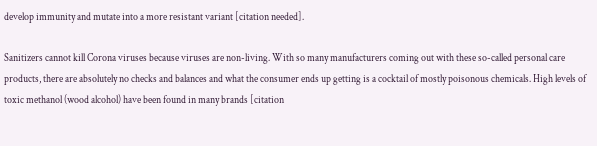develop immunity and mutate into a more resistant variant [citation needed].

Sanitizers cannot kill Corona viruses because viruses are non-living. With so many manufacturers coming out with these so-called personal care products, there are absolutely no checks and balances and what the consumer ends up getting is a cocktail of mostly poisonous chemicals. High levels of toxic methanol (wood alcohol) have been found in many brands [citation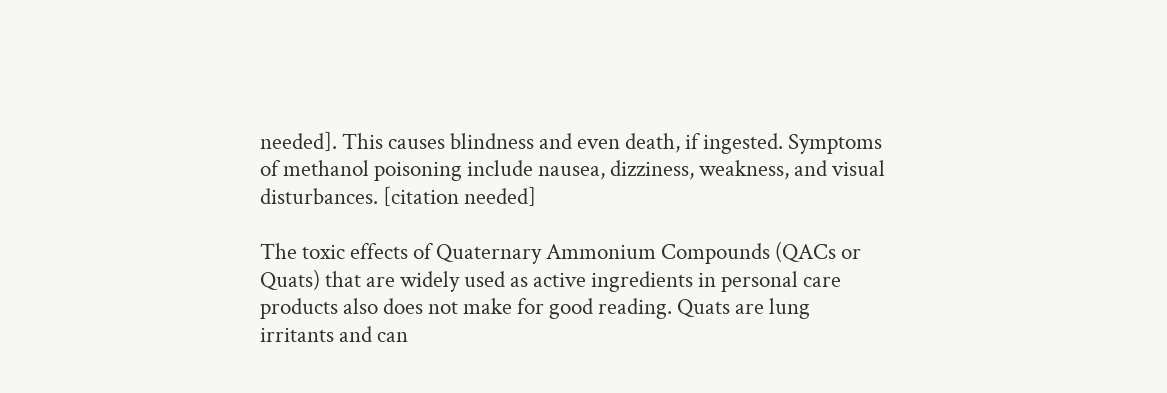needed]. This causes blindness and even death, if ingested. Symptoms of methanol poisoning include nausea, dizziness, weakness, and visual disturbances. [citation needed]

The toxic effects of Quaternary Ammonium Compounds (QACs or Quats) that are widely used as active ingredients in personal care products also does not make for good reading. Quats are lung irritants and can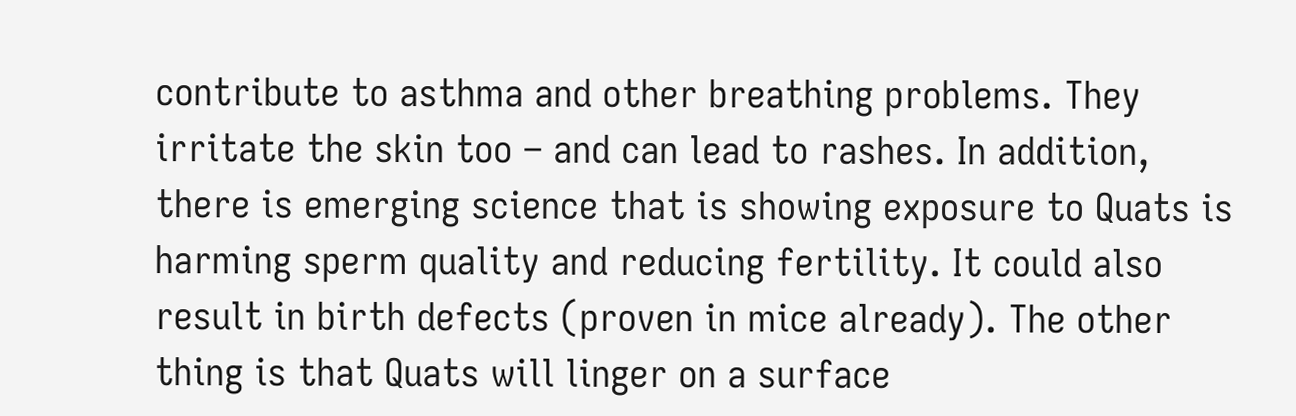contribute to asthma and other breathing problems. They irritate the skin too – and can lead to rashes. In addition, there is emerging science that is showing exposure to Quats is harming sperm quality and reducing fertility. It could also result in birth defects (proven in mice already). The other thing is that Quats will linger on a surface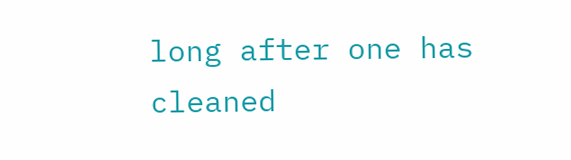long after one has cleaned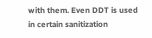with them. Even DDT is used in certain sanitization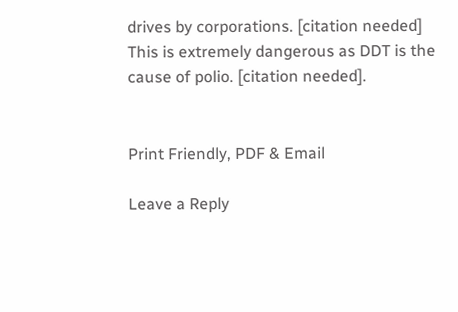drives by corporations. [citation needed] This is extremely dangerous as DDT is the cause of polio. [citation needed].


Print Friendly, PDF & Email

Leave a Reply